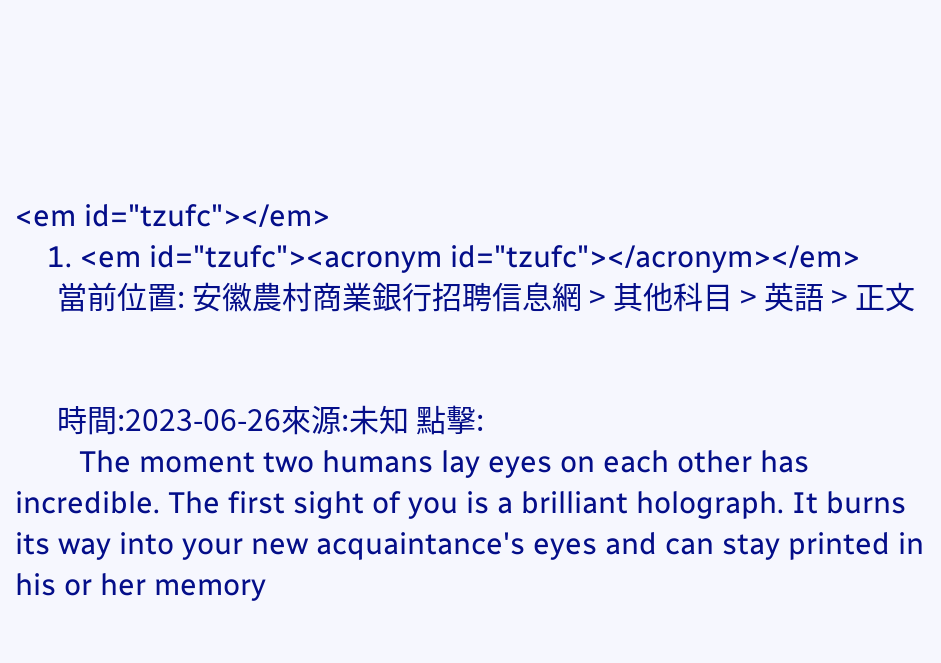<em id="tzufc"></em>
    1. <em id="tzufc"><acronym id="tzufc"></acronym></em>
      當前位置: 安徽農村商業銀行招聘信息網 > 其他科目 > 英語 > 正文


      時間:2023-06-26來源:未知 點擊:
        The moment two humans lay eyes on each other has incredible. The first sight of you is a brilliant holograph. It burns its way into your new acquaintance's eyes and can stay printed in his or her memory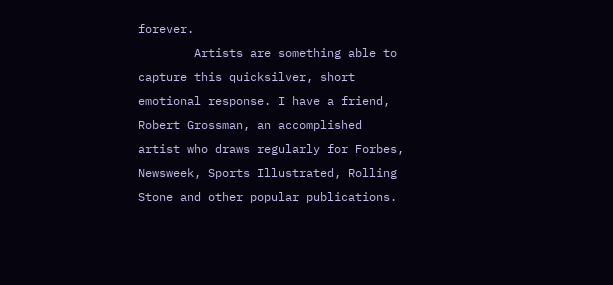forever.
        Artists are something able to capture this quicksilver, short emotional response. I have a friend, Robert Grossman, an accomplished artist who draws regularly for Forbes, Newsweek, Sports Illustrated, Rolling Stone and other popular publications.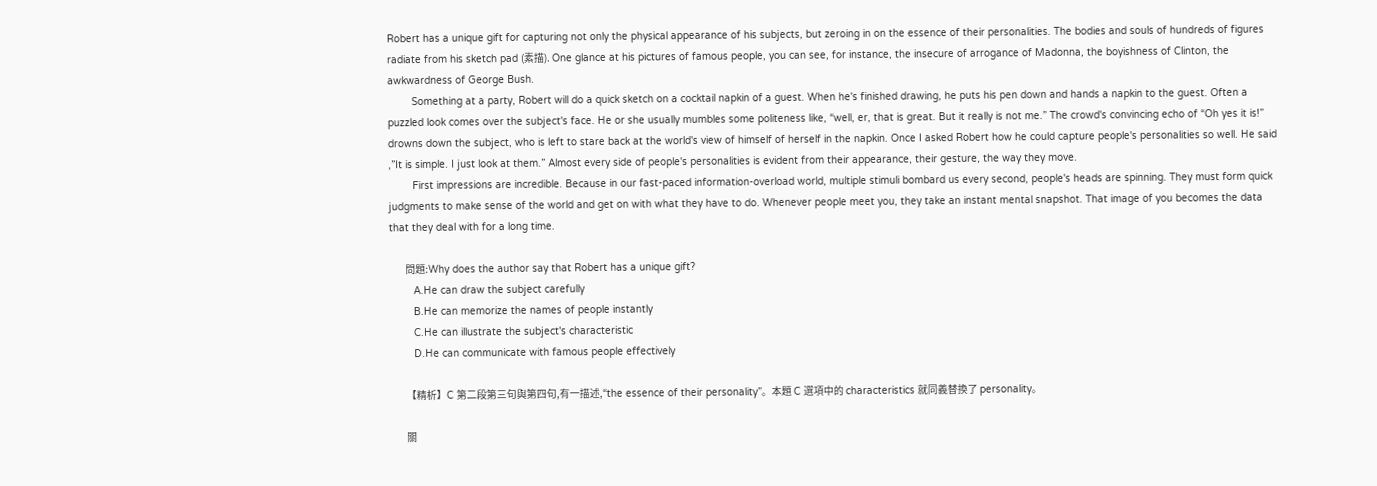Robert has a unique gift for capturing not only the physical appearance of his subjects, but zeroing in on the essence of their personalities. The bodies and souls of hundreds of figures radiate from his sketch pad (素描). One glance at his pictures of famous people, you can see, for instance, the insecure of arrogance of Madonna, the boyishness of Clinton, the awkwardness of George Bush.
        Something at a party, Robert will do a quick sketch on a cocktail napkin of a guest. When he's finished drawing, he puts his pen down and hands a napkin to the guest. Often a puzzled look comes over the subject's face. He or she usually mumbles some politeness like, “well, er, that is great. But it really is not me.” The crowd's convincing echo of “Oh yes it is!” drowns down the subject, who is left to stare back at the world's view of himself of herself in the napkin. Once I asked Robert how he could capture people's personalities so well. He said ,”It is simple. I just look at them.” Almost every side of people's personalities is evident from their appearance, their gesture, the way they move.
        First impressions are incredible. Because in our fast-paced information-overload world, multiple stimuli bombard us every second, people's heads are spinning. They must form quick judgments to make sense of the world and get on with what they have to do. Whenever people meet you, they take an instant mental snapshot. That image of you becomes the data that they deal with for a long time.

        問題:Why does the author say that Robert has a unique gift?
        A.He can draw the subject carefully
        B.He can memorize the names of people instantly
        C.He can illustrate the subject's characteristic
        D.He can communicate with famous people effectively

        【精析】C 第二段第三句與第四句,有一描述,“the essence of their personality”。本題 C 選項中的 characteristics 就同義替換了 personality。

        關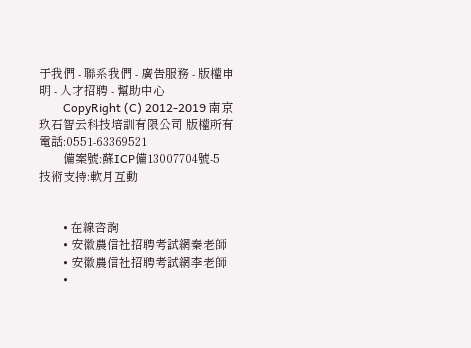于我們 - 聯系我們 - 廣告服務 - 版權申明 - 人才招聘 - 幫助中心
        CopyRight (C) 2012-2019 南京玖石智云科技培訓有限公司 版權所有 電話:0551-63369521
        備案號:蘇ICP備13007704號-5  技術支持:軟月互動


        • 在線咨詢
        • 安徽農信社招聘考試網秦老師
        • 安徽農信社招聘考試網李老師
        •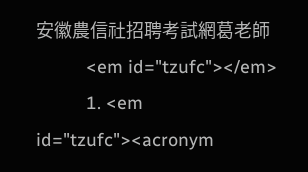安徽農信社招聘考試網葛老師
          <em id="tzufc"></em>
          1. <em id="tzufc"><acronym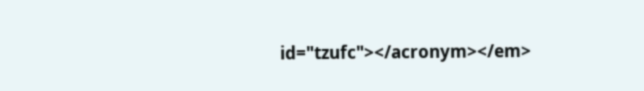id="tzufc"></acronym></em>